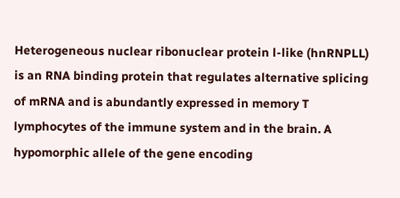Heterogeneous nuclear ribonuclear protein l-like (hnRNPLL) is an RNA binding protein that regulates alternative splicing of mRNA and is abundantly expressed in memory T lymphocytes of the immune system and in the brain. A hypomorphic allele of the gene encoding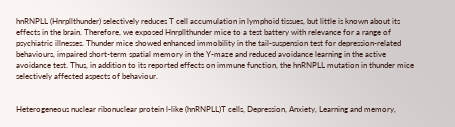hnRNPLL (Hnrpllthunder) selectively reduces T cell accumulation in lymphoid tissues, but little is known about its effects in the brain. Therefore, we exposed Hnrpllthunder mice to a test battery with relevance for a range of psychiatric illnesses. Thunder mice showed enhanced immobility in the tail-suspension test for depression-related behaviours, impaired short-term spatial memory in the Y-maze and reduced avoidance learning in the active avoidance test. Thus, in addition to its reported effects on immune function, the hnRNPLL mutation in thunder mice selectively affected aspects of behaviour.


Heterogeneous nuclear ribonuclear protein l-like (hnRNPLL)T cells, Depression, Anxiety, Learning and memory,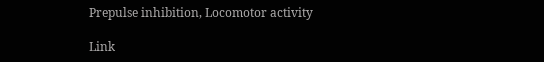Prepulse inhibition, Locomotor activity

Link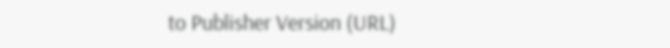to Publisher Version (URL)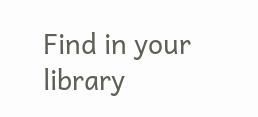Find in your library